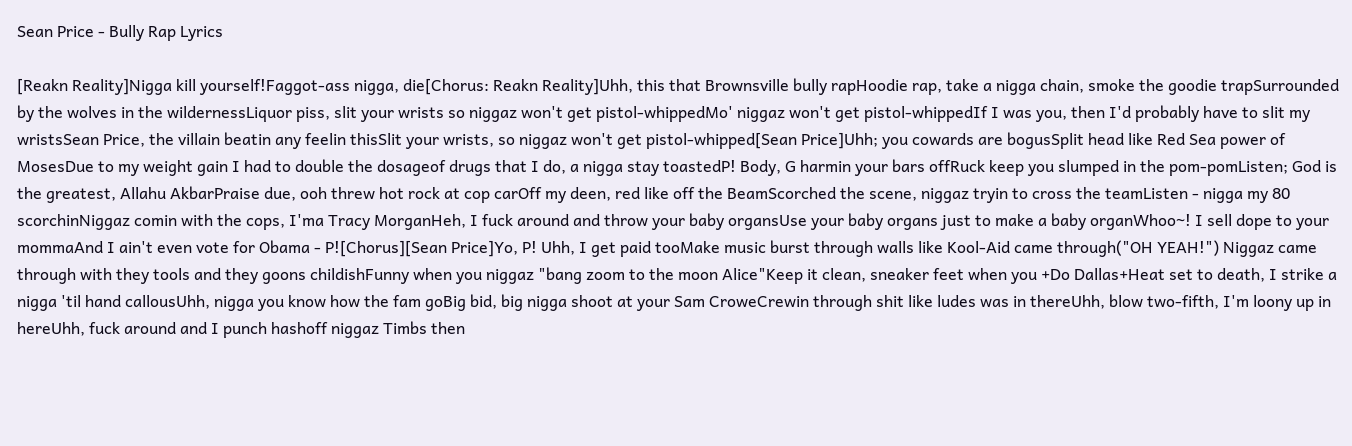Sean Price - Bully Rap Lyrics

[Reakn Reality]Nigga kill yourself!Faggot-ass nigga, die[Chorus: Reakn Reality]Uhh, this that Brownsville bully rapHoodie rap, take a nigga chain, smoke the goodie trapSurrounded by the wolves in the wildernessLiquor piss, slit your wrists so niggaz won't get pistol-whippedMo' niggaz won't get pistol-whippedIf I was you, then I'd probably have to slit my wristsSean Price, the villain beatin any feelin thisSlit your wrists, so niggaz won't get pistol-whipped[Sean Price]Uhh; you cowards are bogusSplit head like Red Sea power of MosesDue to my weight gain I had to double the dosageof drugs that I do, a nigga stay toastedP! Body, G harmin your bars offRuck keep you slumped in the pom-pomListen; God is the greatest, Allahu AkbarPraise due, ooh threw hot rock at cop carOff my deen, red like off the BeamScorched the scene, niggaz tryin to cross the teamListen - nigga my 80 scorchinNiggaz comin with the cops, I'ma Tracy MorganHeh, I fuck around and throw your baby organsUse your baby organs just to make a baby organWhoo~! I sell dope to your mommaAnd I ain't even vote for Obama - P![Chorus][Sean Price]Yo, P! Uhh, I get paid tooMake music burst through walls like Kool-Aid came through("OH YEAH!") Niggaz came through with they tools and they goons childishFunny when you niggaz "bang zoom to the moon Alice"Keep it clean, sneaker feet when you +Do Dallas+Heat set to death, I strike a nigga 'til hand callousUhh, nigga you know how the fam goBig bid, big nigga shoot at your Sam CroweCrewin through shit like ludes was in thereUhh, blow two-fifth, I'm loony up in hereUhh, fuck around and I punch hashoff niggaz Timbs then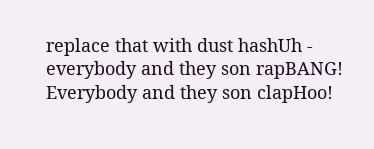replace that with dust hashUh - everybody and they son rapBANG! Everybody and they son clapHoo!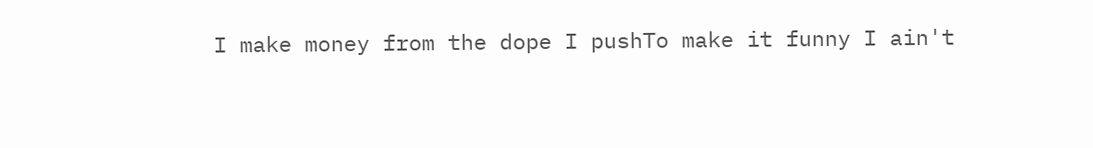I make money from the dope I pushTo make it funny I ain't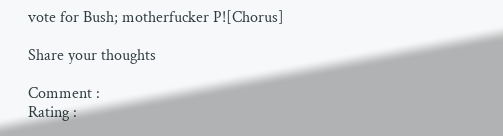vote for Bush; motherfucker P![Chorus]

Share your thoughts

Comment :
Rating :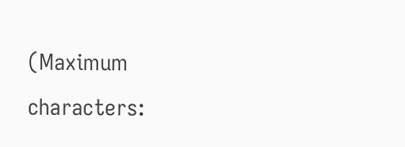(Maximum characters: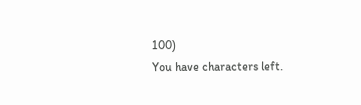100)
You have characters left.